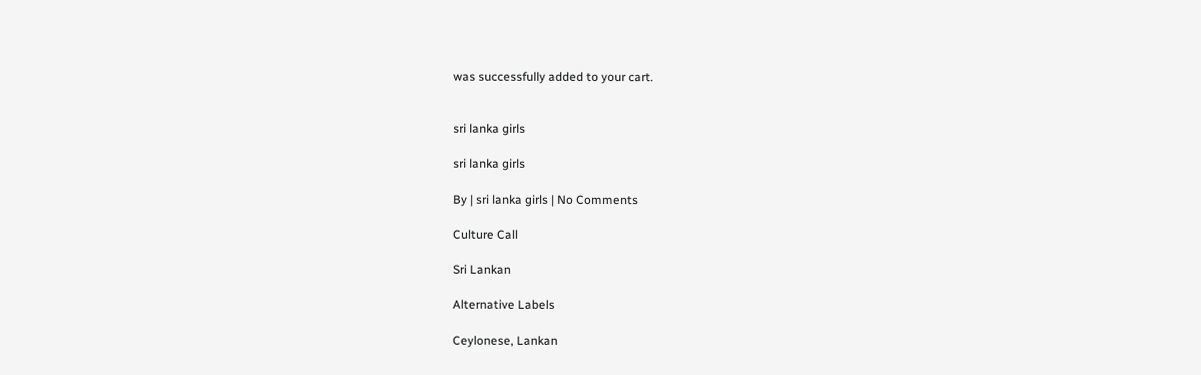was successfully added to your cart.


sri lanka girls

sri lanka girls

By | sri lanka girls | No Comments

Culture Call

Sri Lankan

Alternative Labels

Ceylonese, Lankan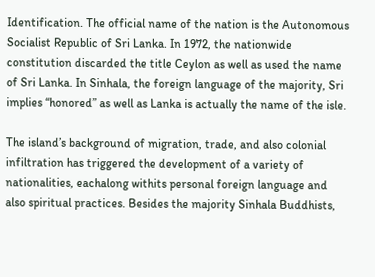Identification. The official name of the nation is the Autonomous Socialist Republic of Sri Lanka. In 1972, the nationwide constitution discarded the title Ceylon as well as used the name of Sri Lanka. In Sinhala, the foreign language of the majority, Sri implies “honored” as well as Lanka is actually the name of the isle.

The island’s background of migration, trade, and also colonial infiltration has triggered the development of a variety of nationalities, eachalong withits personal foreign language and also spiritual practices. Besides the majority Sinhala Buddhists,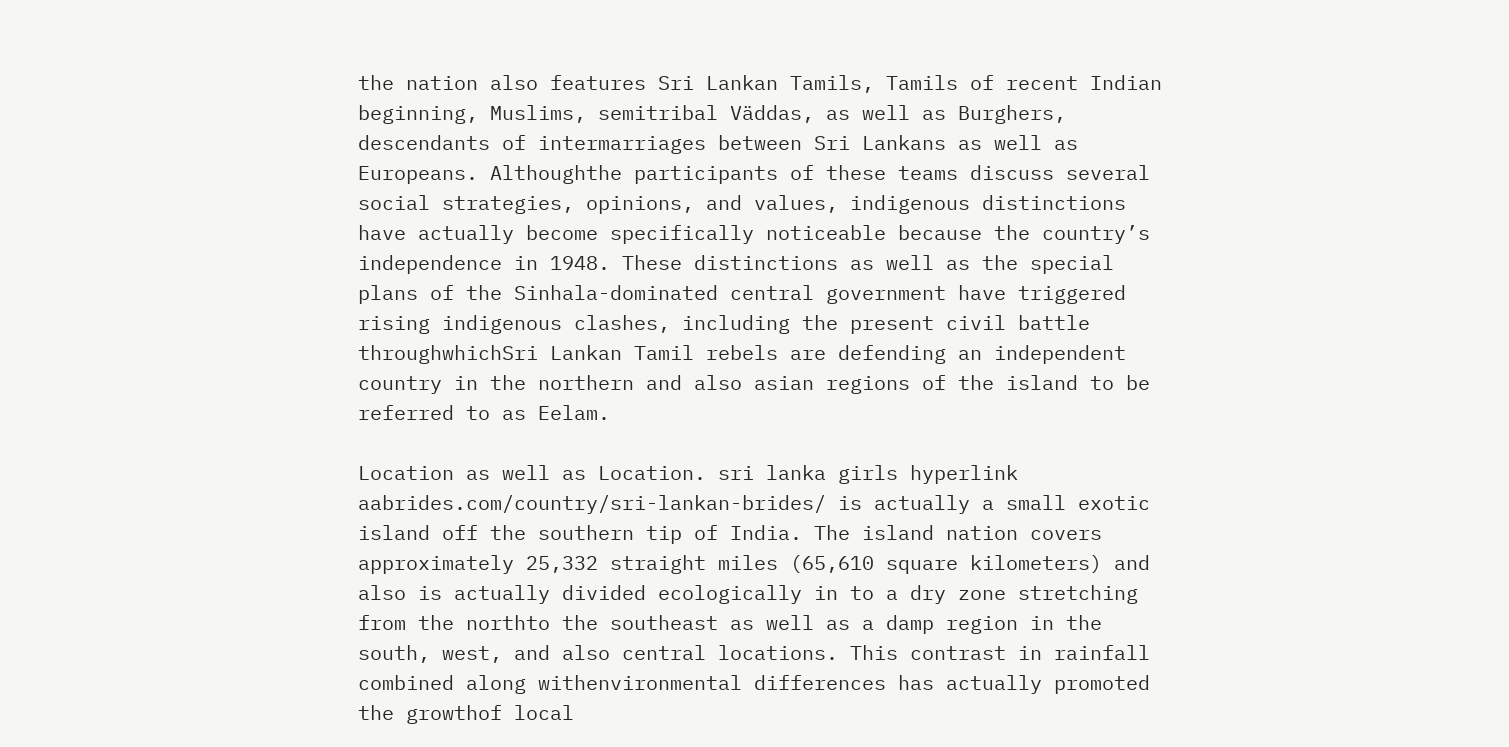the nation also features Sri Lankan Tamils, Tamils of recent Indian beginning, Muslims, semitribal Väddas, as well as Burghers, descendants of intermarriages between Sri Lankans as well as Europeans. Althoughthe participants of these teams discuss several social strategies, opinions, and values, indigenous distinctions have actually become specifically noticeable because the country’s independence in 1948. These distinctions as well as the special plans of the Sinhala-dominated central government have triggered rising indigenous clashes, including the present civil battle throughwhichSri Lankan Tamil rebels are defending an independent country in the northern and also asian regions of the island to be referred to as Eelam.

Location as well as Location. sri lanka girls hyperlink aabrides.com/country/sri-lankan-brides/ is actually a small exotic island off the southern tip of India. The island nation covers approximately 25,332 straight miles (65,610 square kilometers) and also is actually divided ecologically in to a dry zone stretching from the northto the southeast as well as a damp region in the south, west, and also central locations. This contrast in rainfall combined along withenvironmental differences has actually promoted the growthof local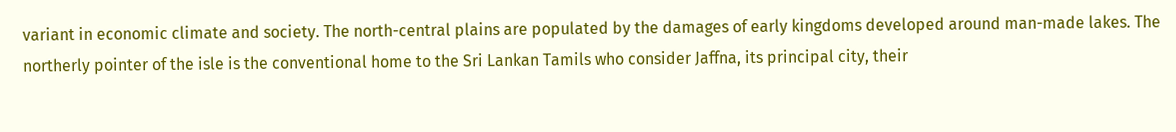variant in economic climate and society. The north-central plains are populated by the damages of early kingdoms developed around man-made lakes. The northerly pointer of the isle is the conventional home to the Sri Lankan Tamils who consider Jaffna, its principal city, their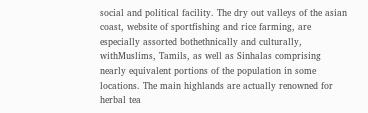social and political facility. The dry out valleys of the asian coast, website of sportfishing and rice farming, are especially assorted bothethnically and culturally, withMuslims, Tamils, as well as Sinhalas comprising nearly equivalent portions of the population in some locations. The main highlands are actually renowned for herbal tea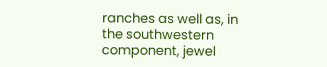ranches as well as, in the southwestern component, jewel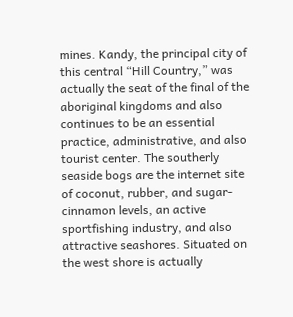mines. Kandy, the principal city of this central “Hill Country,” was actually the seat of the final of the aboriginal kingdoms and also continues to be an essential practice, administrative, and also tourist center. The southerly seaside bogs are the internet site of coconut, rubber, and sugar-cinnamon levels, an active sportfishing industry, and also attractive seashores. Situated on the west shore is actually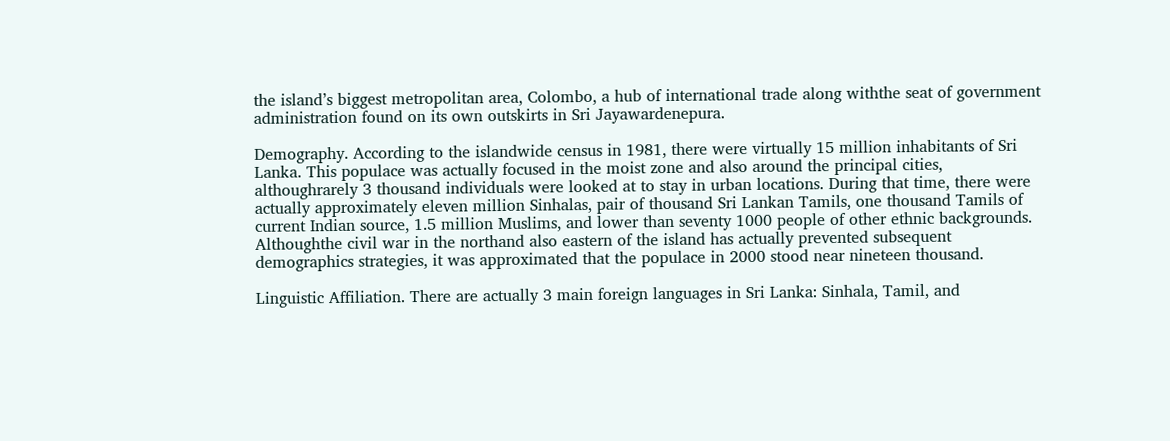the island’s biggest metropolitan area, Colombo, a hub of international trade along withthe seat of government administration found on its own outskirts in Sri Jayawardenepura.

Demography. According to the islandwide census in 1981, there were virtually 15 million inhabitants of Sri Lanka. This populace was actually focused in the moist zone and also around the principal cities, althoughrarely 3 thousand individuals were looked at to stay in urban locations. During that time, there were actually approximately eleven million Sinhalas, pair of thousand Sri Lankan Tamils, one thousand Tamils of current Indian source, 1.5 million Muslims, and lower than seventy 1000 people of other ethnic backgrounds. Althoughthe civil war in the northand also eastern of the island has actually prevented subsequent demographics strategies, it was approximated that the populace in 2000 stood near nineteen thousand.

Linguistic Affiliation. There are actually 3 main foreign languages in Sri Lanka: Sinhala, Tamil, and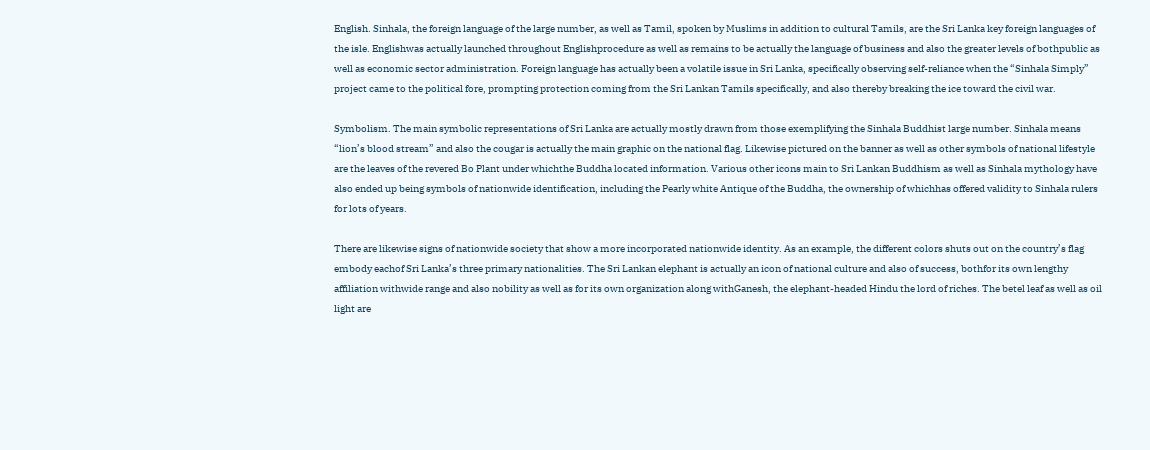English. Sinhala, the foreign language of the large number, as well as Tamil, spoken by Muslims in addition to cultural Tamils, are the Sri Lanka key foreign languages of the isle. Englishwas actually launched throughout Englishprocedure as well as remains to be actually the language of business and also the greater levels of bothpublic as well as economic sector administration. Foreign language has actually been a volatile issue in Sri Lanka, specifically observing self-reliance when the “Sinhala Simply” project came to the political fore, prompting protection coming from the Sri Lankan Tamils specifically, and also thereby breaking the ice toward the civil war.

Symbolism. The main symbolic representations of Sri Lanka are actually mostly drawn from those exemplifying the Sinhala Buddhist large number. Sinhala means “lion’s blood stream” and also the cougar is actually the main graphic on the national flag. Likewise pictured on the banner as well as other symbols of national lifestyle are the leaves of the revered Bo Plant under whichthe Buddha located information. Various other icons main to Sri Lankan Buddhism as well as Sinhala mythology have also ended up being symbols of nationwide identification, including the Pearly white Antique of the Buddha, the ownership of whichhas offered validity to Sinhala rulers for lots of years.

There are likewise signs of nationwide society that show a more incorporated nationwide identity. As an example, the different colors shuts out on the country’s flag embody eachof Sri Lanka’s three primary nationalities. The Sri Lankan elephant is actually an icon of national culture and also of success, bothfor its own lengthy affiliation withwide range and also nobility as well as for its own organization along withGanesh, the elephant-headed Hindu the lord of riches. The betel leaf as well as oil light are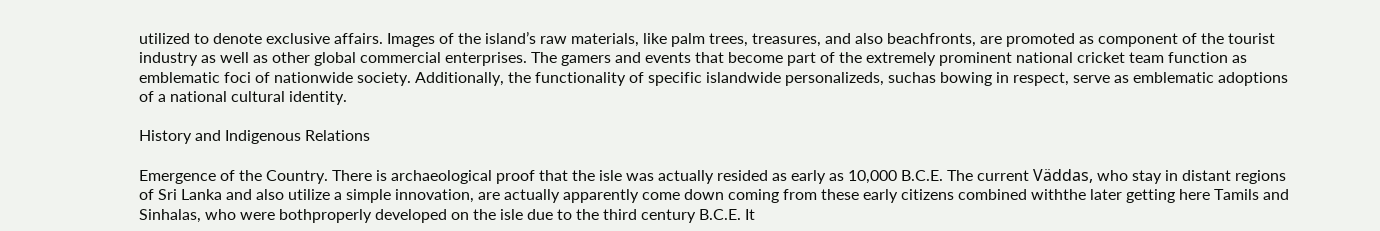utilized to denote exclusive affairs. Images of the island’s raw materials, like palm trees, treasures, and also beachfronts, are promoted as component of the tourist industry as well as other global commercial enterprises. The gamers and events that become part of the extremely prominent national cricket team function as emblematic foci of nationwide society. Additionally, the functionality of specific islandwide personalizeds, suchas bowing in respect, serve as emblematic adoptions of a national cultural identity.

History and Indigenous Relations

Emergence of the Country. There is archaeological proof that the isle was actually resided as early as 10,000 B.C.E. The current Väddas, who stay in distant regions of Sri Lanka and also utilize a simple innovation, are actually apparently come down coming from these early citizens combined withthe later getting here Tamils and Sinhalas, who were bothproperly developed on the isle due to the third century B.C.E. It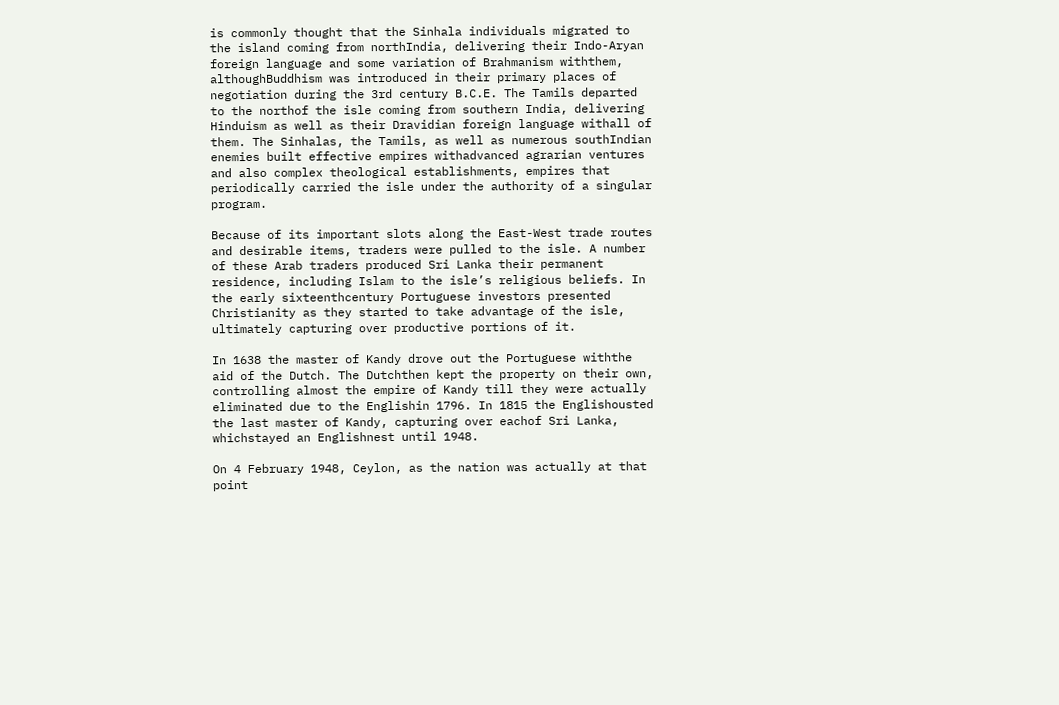is commonly thought that the Sinhala individuals migrated to the island coming from northIndia, delivering their Indo-Aryan foreign language and some variation of Brahmanism withthem, althoughBuddhism was introduced in their primary places of negotiation during the 3rd century B.C.E. The Tamils departed to the northof the isle coming from southern India, delivering Hinduism as well as their Dravidian foreign language withall of them. The Sinhalas, the Tamils, as well as numerous southIndian enemies built effective empires withadvanced agrarian ventures and also complex theological establishments, empires that periodically carried the isle under the authority of a singular program.

Because of its important slots along the East-West trade routes and desirable items, traders were pulled to the isle. A number of these Arab traders produced Sri Lanka their permanent residence, including Islam to the isle’s religious beliefs. In the early sixteenthcentury Portuguese investors presented Christianity as they started to take advantage of the isle, ultimately capturing over productive portions of it.

In 1638 the master of Kandy drove out the Portuguese withthe aid of the Dutch. The Dutchthen kept the property on their own, controlling almost the empire of Kandy till they were actually eliminated due to the Englishin 1796. In 1815 the Englishousted the last master of Kandy, capturing over eachof Sri Lanka, whichstayed an Englishnest until 1948.

On 4 February 1948, Ceylon, as the nation was actually at that point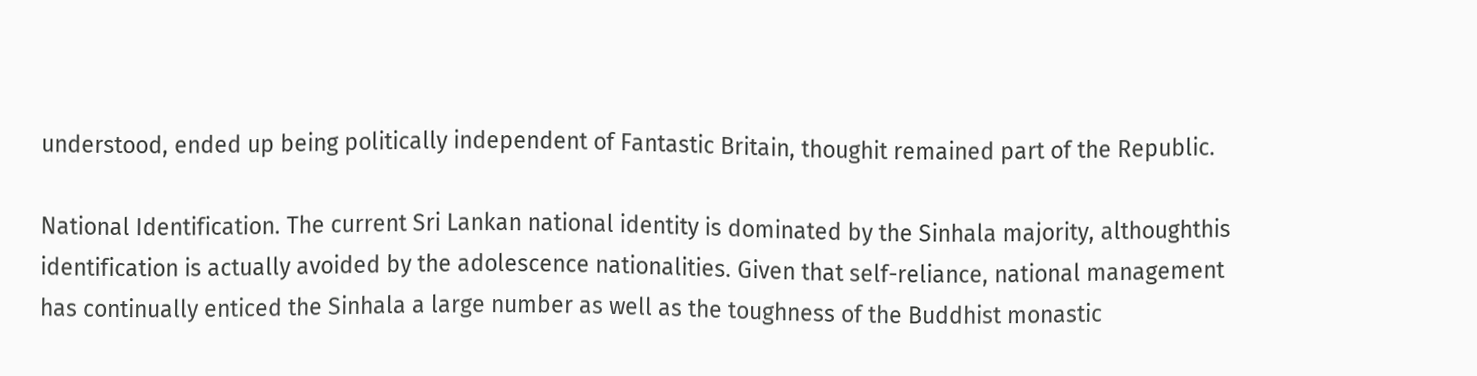understood, ended up being politically independent of Fantastic Britain, thoughit remained part of the Republic.

National Identification. The current Sri Lankan national identity is dominated by the Sinhala majority, althoughthis identification is actually avoided by the adolescence nationalities. Given that self-reliance, national management has continually enticed the Sinhala a large number as well as the toughness of the Buddhist monastic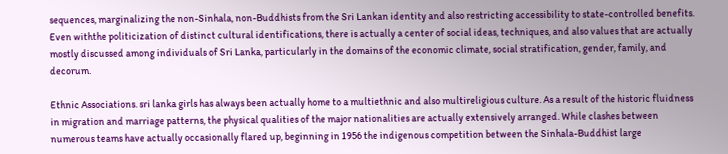sequences, marginalizing the non-Sinhala, non-Buddhists from the Sri Lankan identity and also restricting accessibility to state-controlled benefits. Even withthe politicization of distinct cultural identifications, there is actually a center of social ideas, techniques, and also values that are actually mostly discussed among individuals of Sri Lanka, particularly in the domains of the economic climate, social stratification, gender, family, and decorum.

Ethnic Associations. sri lanka girls has always been actually home to a multiethnic and also multireligious culture. As a result of the historic fluidness in migration and marriage patterns, the physical qualities of the major nationalities are actually extensively arranged. While clashes between numerous teams have actually occasionally flared up, beginning in 1956 the indigenous competition between the Sinhala-Buddhist large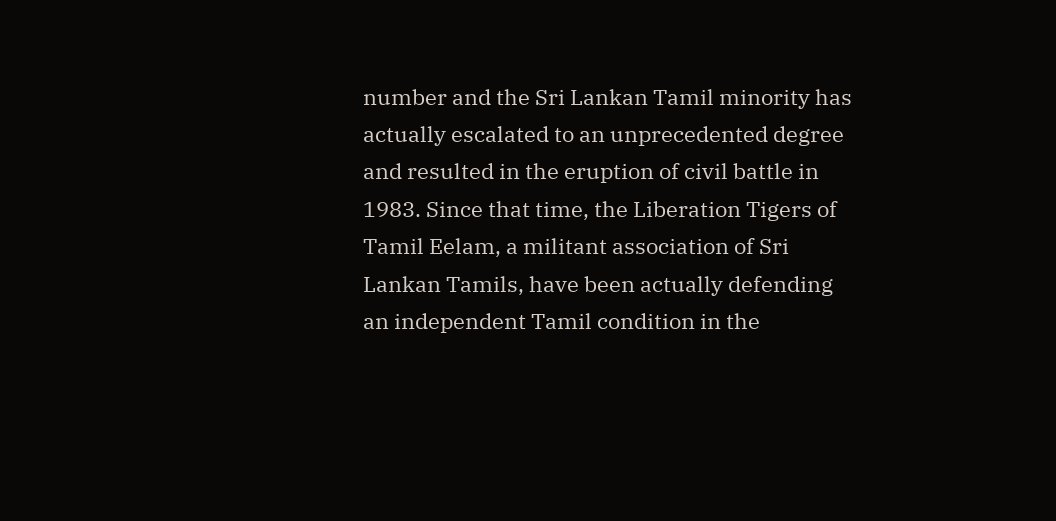number and the Sri Lankan Tamil minority has actually escalated to an unprecedented degree and resulted in the eruption of civil battle in 1983. Since that time, the Liberation Tigers of Tamil Eelam, a militant association of Sri Lankan Tamils, have been actually defending an independent Tamil condition in the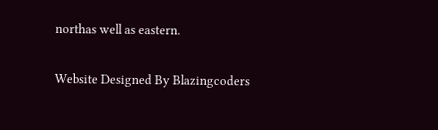northas well as eastern.

Website Designed By Blazingcoders